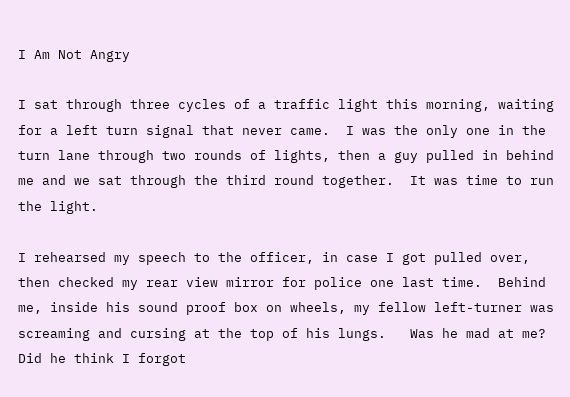I Am Not Angry

I sat through three cycles of a traffic light this morning, waiting for a left turn signal that never came.  I was the only one in the turn lane through two rounds of lights, then a guy pulled in behind me and we sat through the third round together.  It was time to run the light.

I rehearsed my speech to the officer, in case I got pulled over, then checked my rear view mirror for police one last time.  Behind me, inside his sound proof box on wheels, my fellow left-turner was screaming and cursing at the top of his lungs.   Was he mad at me?  Did he think I forgot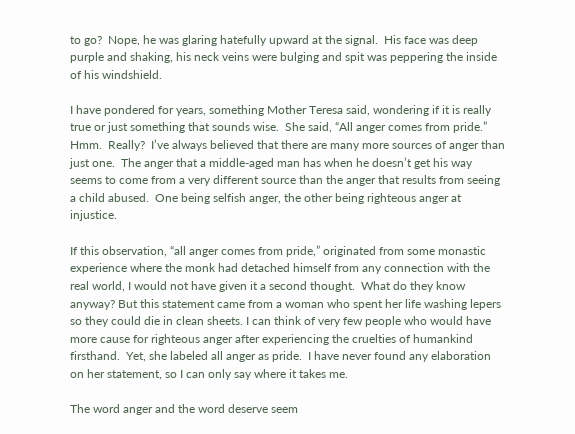to go?  Nope, he was glaring hatefully upward at the signal.  His face was deep purple and shaking, his neck veins were bulging and spit was peppering the inside of his windshield.

I have pondered for years, something Mother Teresa said, wondering if it is really true or just something that sounds wise.  She said, “All anger comes from pride.” Hmm.  Really?  I’ve always believed that there are many more sources of anger than just one.  The anger that a middle-aged man has when he doesn’t get his way seems to come from a very different source than the anger that results from seeing a child abused.  One being selfish anger, the other being righteous anger at injustice.

If this observation, “all anger comes from pride,” originated from some monastic experience where the monk had detached himself from any connection with the real world, I would not have given it a second thought.  What do they know anyway? But this statement came from a woman who spent her life washing lepers so they could die in clean sheets. I can think of very few people who would have more cause for righteous anger after experiencing the cruelties of humankind firsthand.  Yet, she labeled all anger as pride.  I have never found any elaboration on her statement, so I can only say where it takes me.

The word anger and the word deserve seem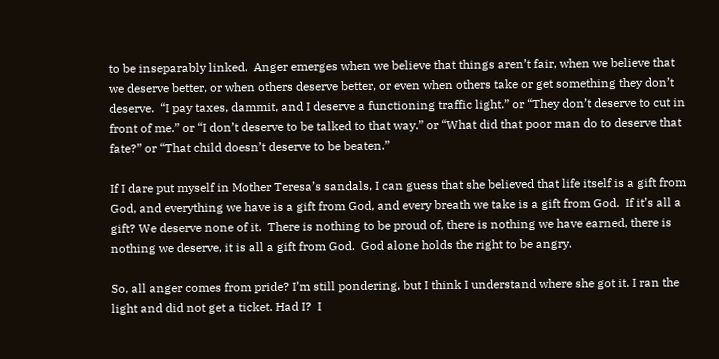to be inseparably linked.  Anger emerges when we believe that things aren’t fair, when we believe that we deserve better, or when others deserve better, or even when others take or get something they don’t deserve.  “I pay taxes, dammit, and I deserve a functioning traffic light.” or “They don’t deserve to cut in front of me.” or “I don’t deserve to be talked to that way.” or “What did that poor man do to deserve that fate?” or “That child doesn’t deserve to be beaten.”

If I dare put myself in Mother Teresa’s sandals, I can guess that she believed that life itself is a gift from God, and everything we have is a gift from God, and every breath we take is a gift from God.  If it’s all a gift? We deserve none of it.  There is nothing to be proud of, there is nothing we have earned, there is nothing we deserve, it is all a gift from God.  God alone holds the right to be angry.

So, all anger comes from pride? I’m still pondering, but I think I understand where she got it. I ran the light and did not get a ticket. Had I?  I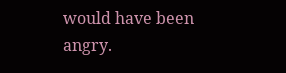would have been angry.